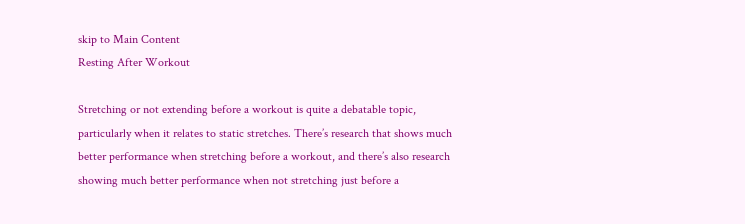skip to Main Content
Resting After Workout

Stretching or not extending before a workout is quite a debatable topic, particularly when it relates to static stretches. There’s research that shows much better performance when stretching before a workout, and there’s also research showing much better performance when not stretching just before a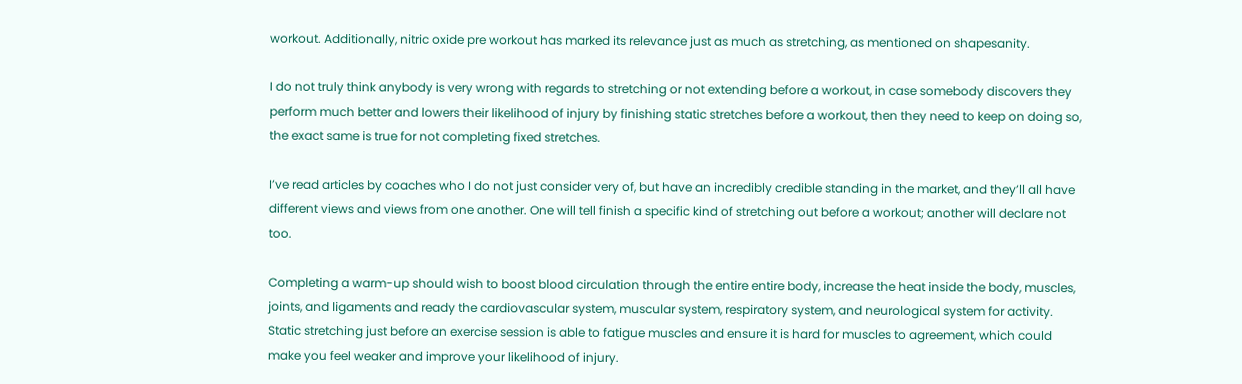workout. Additionally, nitric oxide pre workout has marked its relevance just as much as stretching, as mentioned on shapesanity.

I do not truly think anybody is very wrong with regards to stretching or not extending before a workout, in case somebody discovers they perform much better and lowers their likelihood of injury by finishing static stretches before a workout, then they need to keep on doing so, the exact same is true for not completing fixed stretches.

I’ve read articles by coaches who I do not just consider very of, but have an incredibly credible standing in the market, and they’ll all have different views and views from one another. One will tell finish a specific kind of stretching out before a workout; another will declare not too.

Completing a warm-up should wish to boost blood circulation through the entire entire body, increase the heat inside the body, muscles, joints, and ligaments and ready the cardiovascular system, muscular system, respiratory system, and neurological system for activity. Static stretching just before an exercise session is able to fatigue muscles and ensure it is hard for muscles to agreement, which could make you feel weaker and improve your likelihood of injury.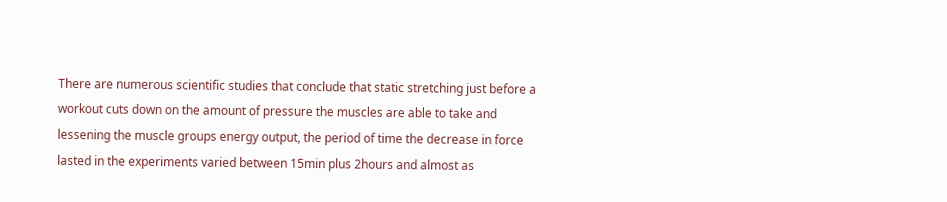There are numerous scientific studies that conclude that static stretching just before a workout cuts down on the amount of pressure the muscles are able to take and lessening the muscle groups energy output, the period of time the decrease in force lasted in the experiments varied between 15min plus 2hours and almost as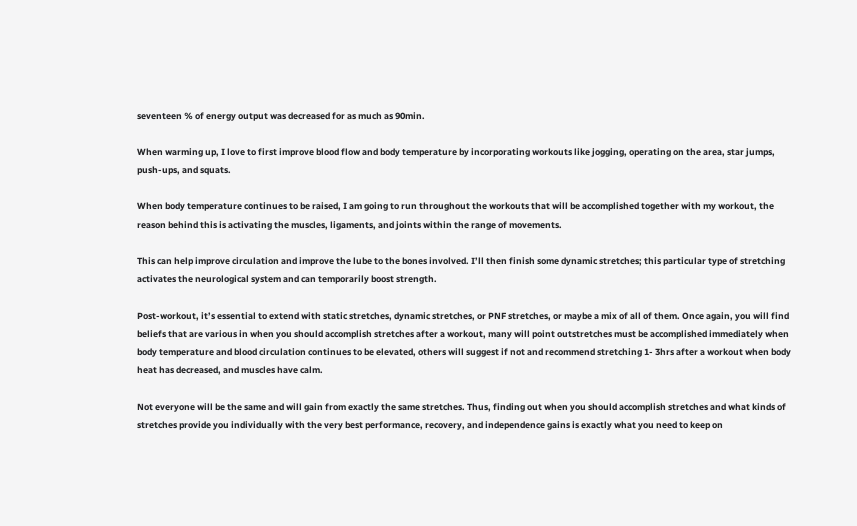seventeen % of energy output was decreased for as much as 90min.

When warming up, I love to first improve blood flow and body temperature by incorporating workouts like jogging, operating on the area, star jumps, push-ups, and squats.

When body temperature continues to be raised, I am going to run throughout the workouts that will be accomplished together with my workout, the reason behind this is activating the muscles, ligaments, and joints within the range of movements.

This can help improve circulation and improve the lube to the bones involved. I’ll then finish some dynamic stretches; this particular type of stretching activates the neurological system and can temporarily boost strength.

Post-workout, it’s essential to extend with static stretches, dynamic stretches, or PNF stretches, or maybe a mix of all of them. Once again, you will find beliefs that are various in when you should accomplish stretches after a workout, many will point outstretches must be accomplished immediately when body temperature and blood circulation continues to be elevated, others will suggest if not and recommend stretching 1- 3hrs after a workout when body heat has decreased, and muscles have calm.

Not everyone will be the same and will gain from exactly the same stretches. Thus, finding out when you should accomplish stretches and what kinds of stretches provide you individually with the very best performance, recovery, and independence gains is exactly what you need to keep on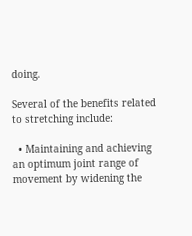doing.

Several of the benefits related to stretching include:

  • Maintaining and achieving an optimum joint range of movement by widening the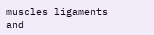muscles ligaments and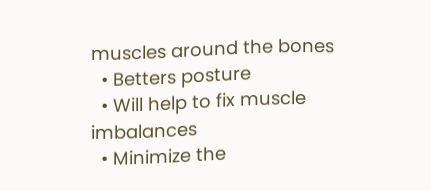muscles around the bones
  • Betters posture
  • Will help to fix muscle imbalances
  • Minimize the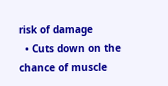risk of damage
  • Cuts down on the chance of muscle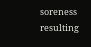soreness resulting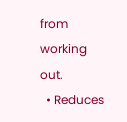from working out.
  • Reduces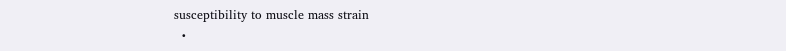susceptibility to muscle mass strain
  •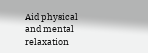Aid physical and mental relaxation